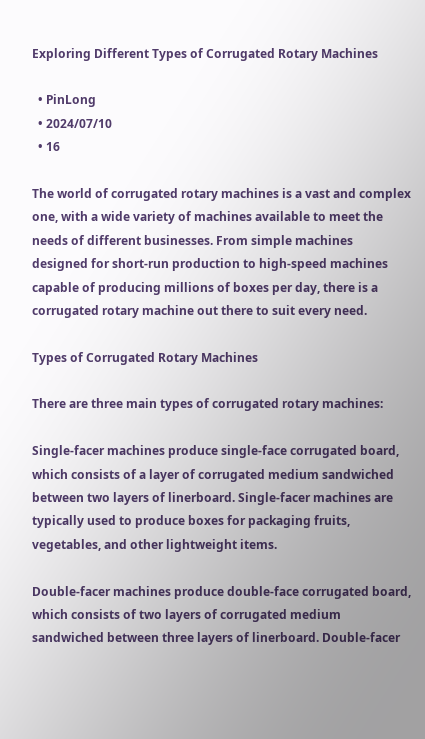Exploring Different Types of Corrugated Rotary Machines

  • PinLong
  • 2024/07/10
  • 16

The world of corrugated rotary machines is a vast and complex one, with a wide variety of machines available to meet the needs of different businesses. From simple machines designed for short-run production to high-speed machines capable of producing millions of boxes per day, there is a corrugated rotary machine out there to suit every need.

Types of Corrugated Rotary Machines

There are three main types of corrugated rotary machines:

Single-facer machines produce single-face corrugated board, which consists of a layer of corrugated medium sandwiched between two layers of linerboard. Single-facer machines are typically used to produce boxes for packaging fruits, vegetables, and other lightweight items.

Double-facer machines produce double-face corrugated board, which consists of two layers of corrugated medium sandwiched between three layers of linerboard. Double-facer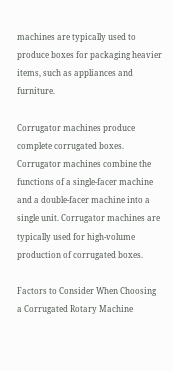machines are typically used to produce boxes for packaging heavier items, such as appliances and furniture.

Corrugator machines produce complete corrugated boxes. Corrugator machines combine the functions of a single-facer machine and a double-facer machine into a single unit. Corrugator machines are typically used for high-volume production of corrugated boxes.

Factors to Consider When Choosing a Corrugated Rotary Machine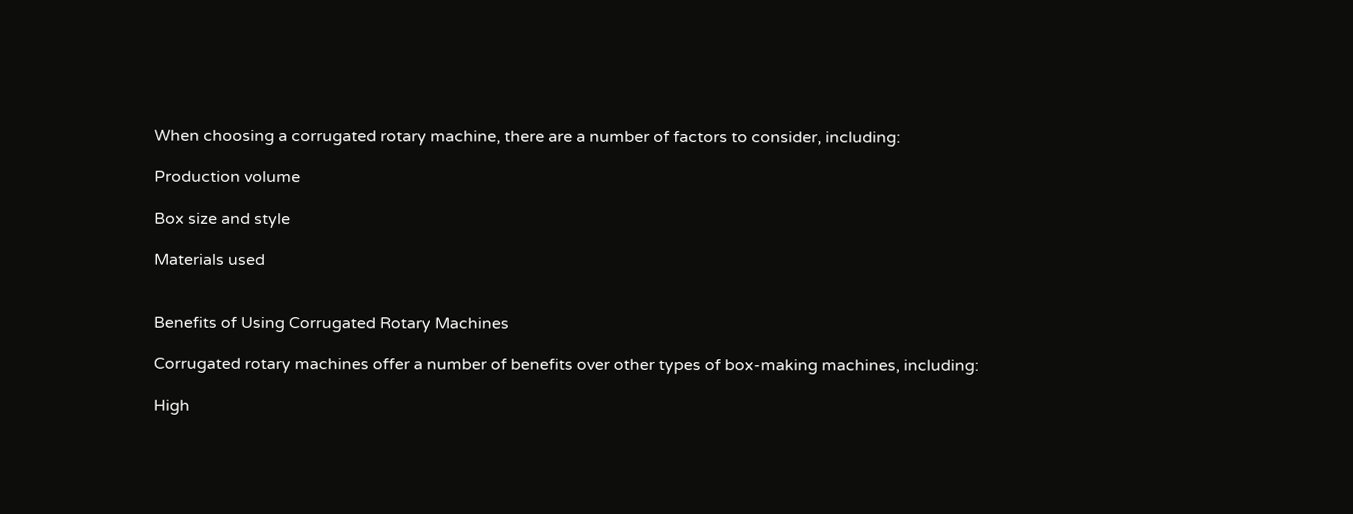When choosing a corrugated rotary machine, there are a number of factors to consider, including:

Production volume

Box size and style

Materials used


Benefits of Using Corrugated Rotary Machines

Corrugated rotary machines offer a number of benefits over other types of box-making machines, including:

High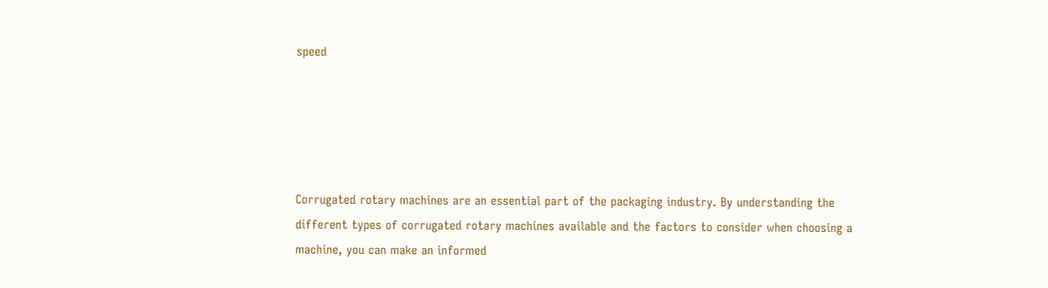speed





Corrugated rotary machines are an essential part of the packaging industry. By understanding the different types of corrugated rotary machines available and the factors to consider when choosing a machine, you can make an informed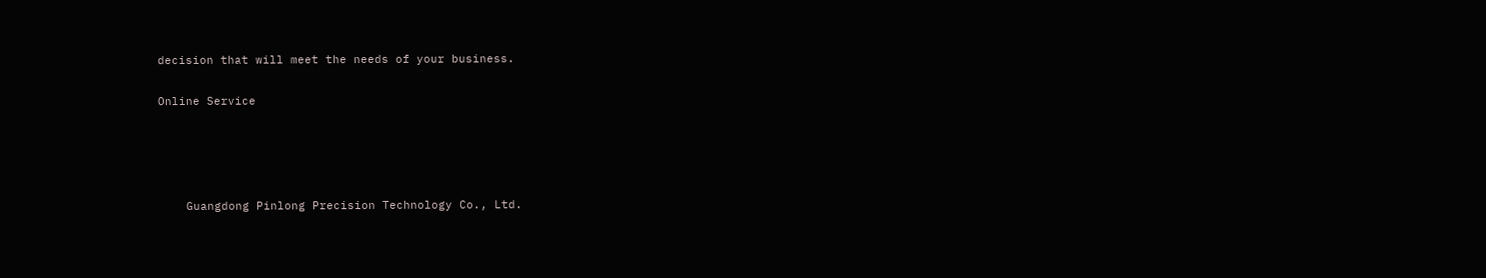decision that will meet the needs of your business.

Online Service




    Guangdong Pinlong Precision Technology Co., Ltd.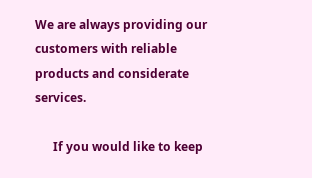We are always providing our customers with reliable products and considerate services.

      If you would like to keep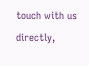touch with us directly,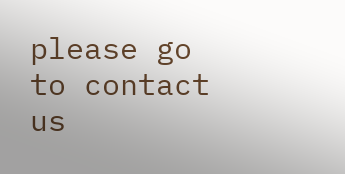please go to contact us